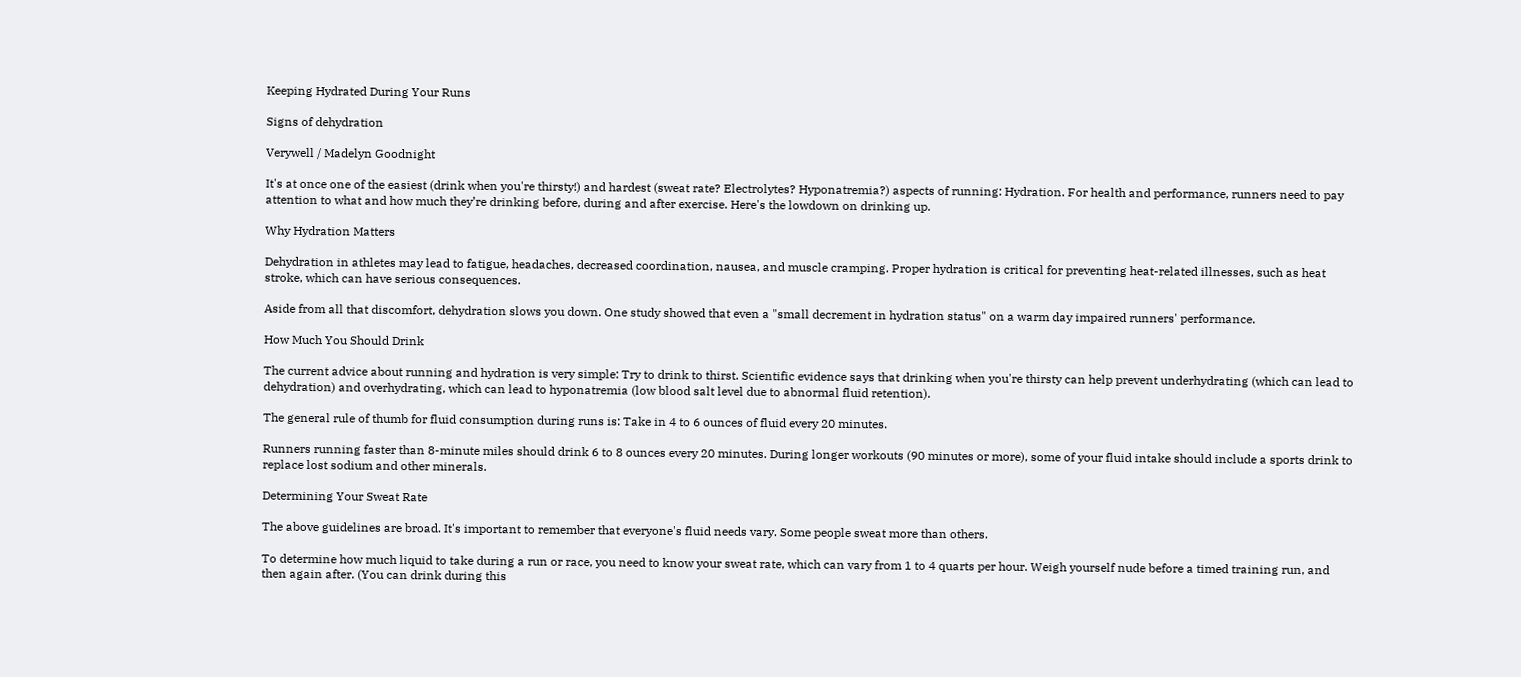Keeping Hydrated During Your Runs

Signs of dehydration

Verywell / Madelyn Goodnight

It's at once one of the easiest (drink when you're thirsty!) and hardest (sweat rate? Electrolytes? Hyponatremia?) aspects of running: Hydration. For health and performance, runners need to pay attention to what and how much they’re drinking before, during and after exercise. Here's the lowdown on drinking up.

Why Hydration Matters

Dehydration in athletes may lead to fatigue, headaches, decreased coordination, nausea, and muscle cramping. Proper hydration is critical for preventing heat-related illnesses, such as heat stroke, which can have serious consequences.

Aside from all that discomfort, dehydration slows you down. One study showed that even a "small decrement in hydration status" on a warm day impaired runners' performance.

How Much You Should Drink

The current advice about running and hydration is very simple: Try to drink to thirst. Scientific evidence says that drinking when you're thirsty can help prevent underhydrating (which can lead to dehydration) and overhydrating, which can lead to hyponatremia (low blood salt level due to abnormal fluid retention).

The general rule of thumb for fluid consumption during runs is: Take in 4 to 6 ounces of fluid every 20 minutes.

Runners running faster than 8-minute miles should drink 6 to 8 ounces every 20 minutes. During longer workouts (90 minutes or more), some of your fluid intake should include a sports drink to replace lost sodium and other minerals.

Determining Your Sweat Rate

The above guidelines are broad. It's important to remember that everyone's fluid needs vary. Some people sweat more than others.

To determine how much liquid to take during a run or race, you need to know your sweat rate, which can vary from 1 to 4 quarts per hour. Weigh yourself nude before a timed training run, and then again after. (You can drink during this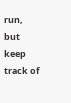run, but keep track of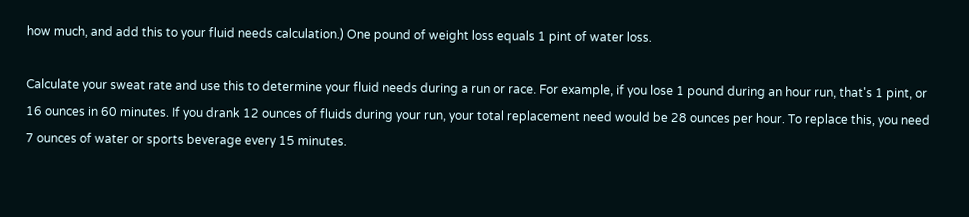how much, and add this to your fluid needs calculation.) One pound of weight loss equals 1 pint of water loss.

Calculate your sweat rate and use this to determine your fluid needs during a run or race. For example, if you lose 1 pound during an hour run, that's 1 pint, or 16 ounces in 60 minutes. If you drank 12 ounces of fluids during your run, your total replacement need would be 28 ounces per hour. To replace this, you need 7 ounces of water or sports beverage every 15 minutes.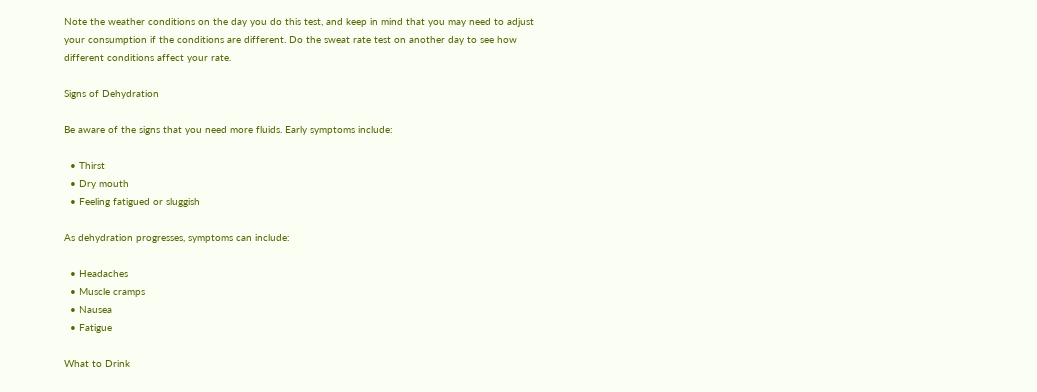Note the weather conditions on the day you do this test, and keep in mind that you may need to adjust your consumption if the conditions are different. Do the sweat rate test on another day to see how different conditions affect your rate.

Signs of Dehydration

Be aware of the signs that you need more fluids. Early symptoms include:

  • Thirst
  • Dry mouth
  • Feeling fatigued or sluggish

As dehydration progresses, symptoms can include:

  • Headaches
  • Muscle cramps
  • Nausea
  • Fatigue

What to Drink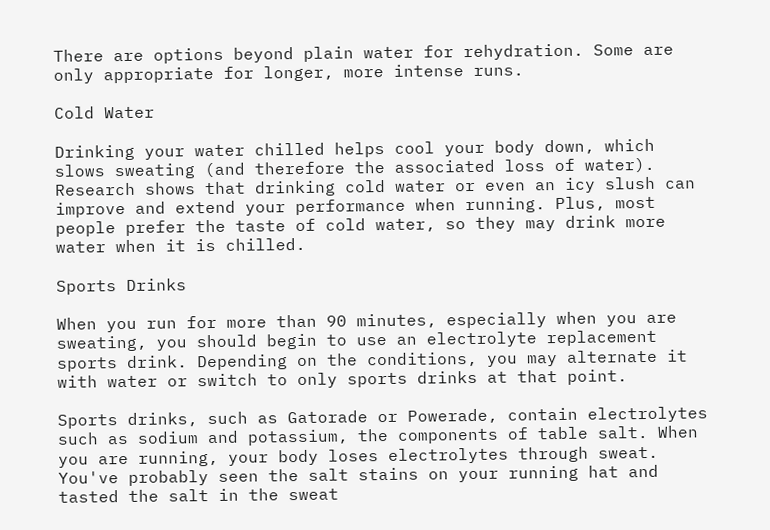There are options beyond plain water for rehydration. Some are only appropriate for longer, more intense runs.

Cold Water

Drinking your water chilled helps cool your body down, which slows sweating (and therefore the associated loss of water). Research shows that drinking cold water or even an icy slush can improve and extend your performance when running. Plus, most people prefer the taste of cold water, so they may drink more water when it is chilled.

Sports Drinks

When you run for more than 90 minutes, especially when you are sweating, you should begin to use an electrolyte replacement sports drink. Depending on the conditions, you may alternate it with water or switch to only sports drinks at that point.

Sports drinks, such as Gatorade or Powerade, contain electrolytes such as sodium and potassium, the components of table salt. When you are running, your body loses electrolytes through sweat. You've probably seen the salt stains on your running hat and tasted the salt in the sweat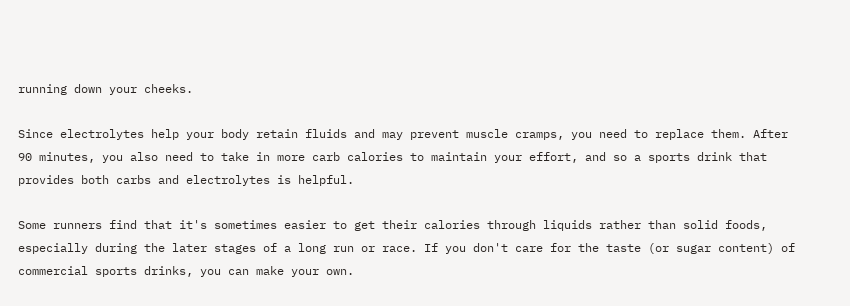running down your cheeks.

Since electrolytes help your body retain fluids and may prevent muscle cramps, you need to replace them. After 90 minutes, you also need to take in more carb calories to maintain your effort, and so a sports drink that provides both carbs and electrolytes is helpful.

Some runners find that it's sometimes easier to get their calories through liquids rather than solid foods, especially during the later stages of a long run or race. If you don't care for the taste (or sugar content) of commercial sports drinks, you can make your own.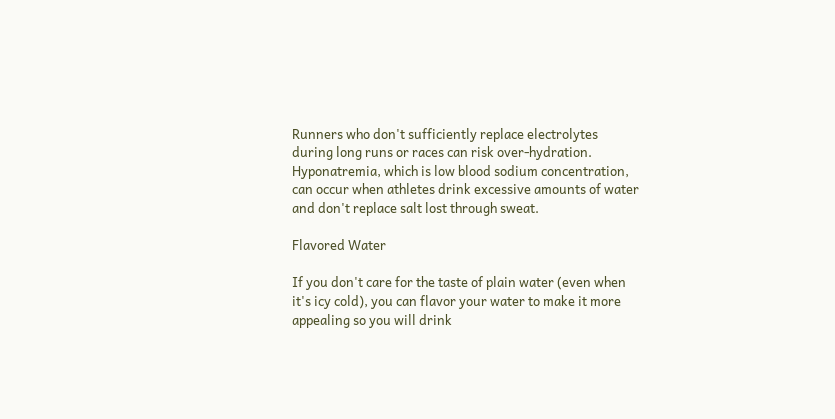Runners who don't sufficiently replace electrolytes during long runs or races can risk over-hydration. Hyponatremia, which is low blood sodium concentration, can occur when athletes drink excessive amounts of water and don't replace salt lost through sweat.

Flavored Water

If you don't care for the taste of plain water (even when it's icy cold), you can flavor your water to make it more appealing so you will drink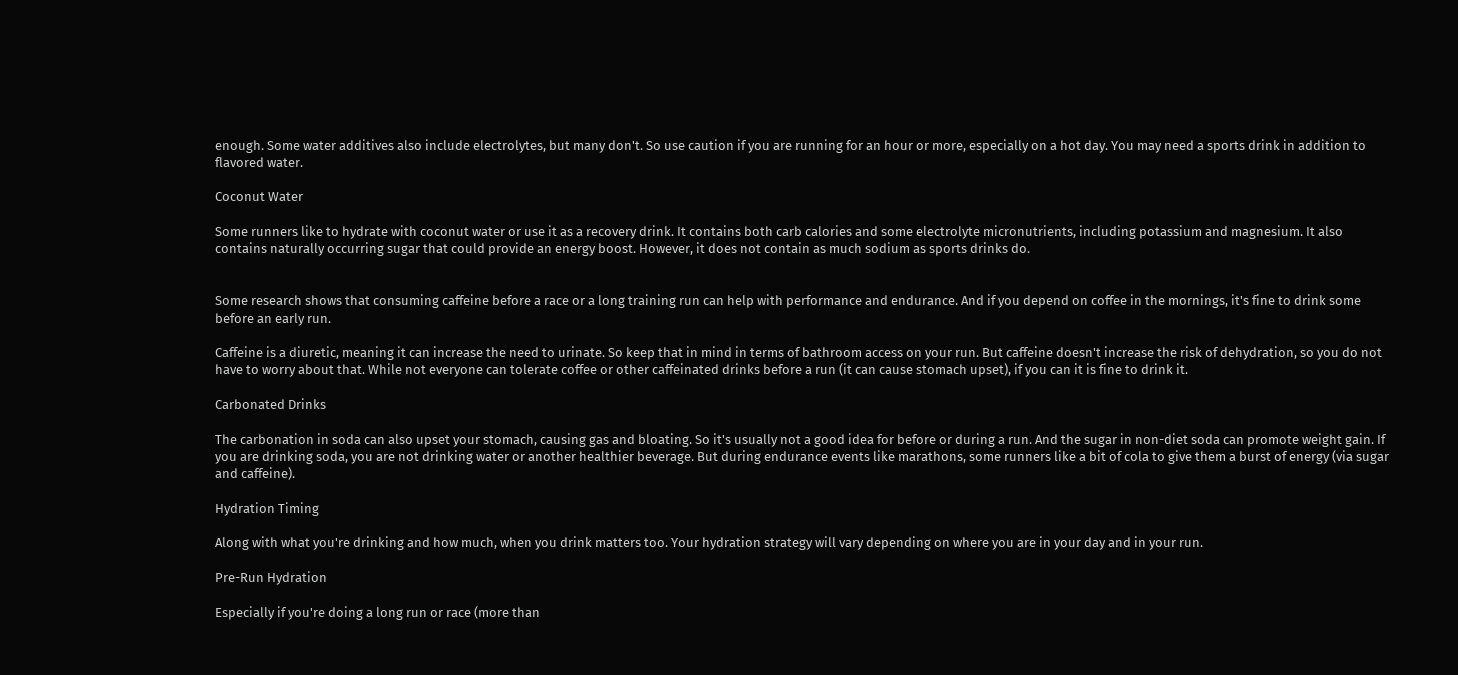enough. Some water additives also include electrolytes, but many don't. So use caution if you are running for an hour or more, especially on a hot day. You may need a sports drink in addition to flavored water.

Coconut Water

Some runners like to hydrate with coconut water or use it as a recovery drink. It contains both carb calories and some electrolyte micronutrients, including potassium and magnesium. It also contains naturally occurring sugar that could provide an energy boost. However, it does not contain as much sodium as sports drinks do.


Some research shows that consuming caffeine before a race or a long training run can help with performance and endurance. And if you depend on coffee in the mornings, it's fine to drink some before an early run.

Caffeine is a diuretic, meaning it can increase the need to urinate. So keep that in mind in terms of bathroom access on your run. But caffeine doesn't increase the risk of dehydration, so you do not have to worry about that. While not everyone can tolerate coffee or other caffeinated drinks before a run (it can cause stomach upset), if you can it is fine to drink it.

Carbonated Drinks

The carbonation in soda can also upset your stomach, causing gas and bloating. So it's usually not a good idea for before or during a run. And the sugar in non-diet soda can promote weight gain. If you are drinking soda, you are not drinking water or another healthier beverage. But during endurance events like marathons, some runners like a bit of cola to give them a burst of energy (via sugar and caffeine).

Hydration Timing

Along with what you're drinking and how much, when you drink matters too. Your hydration strategy will vary depending on where you are in your day and in your run.

Pre-Run Hydration

Especially if you're doing a long run or race (more than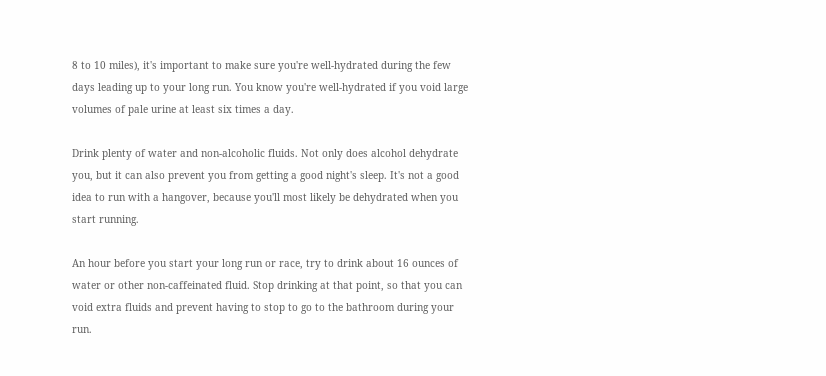8 to 10 miles), it's important to make sure you're well-hydrated during the few days leading up to your long run. You know you're well-hydrated if you void large volumes of pale urine at least six times a day.

Drink plenty of water and non-alcoholic fluids. Not only does alcohol dehydrate you, but it can also prevent you from getting a good night's sleep. It's not a good idea to run with a hangover, because you'll most likely be dehydrated when you start running.

An hour before you start your long run or race, try to drink about 16 ounces of water or other non-caffeinated fluid. Stop drinking at that point, so that you can void extra fluids and prevent having to stop to go to the bathroom during your run.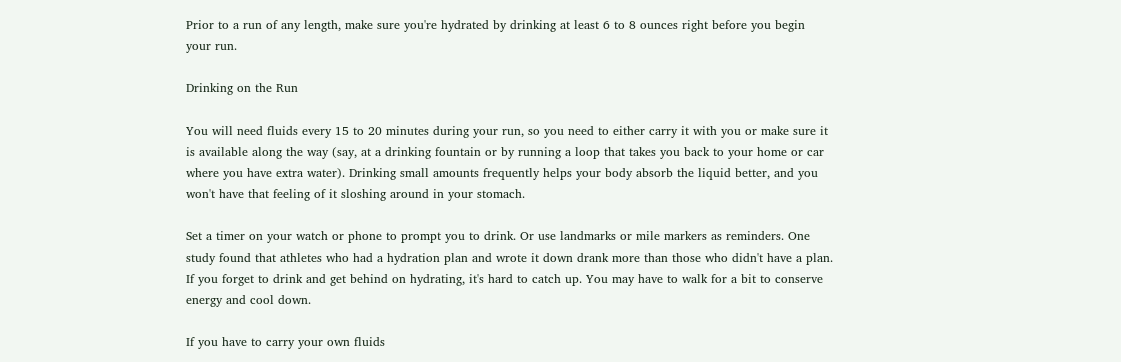Prior to a run of any length, make sure you're hydrated by drinking at least 6 to 8 ounces right before you begin your run.

Drinking on the Run

You will need fluids every 15 to 20 minutes during your run, so you need to either carry it with you or make sure it is available along the way (say, at a drinking fountain or by running a loop that takes you back to your home or car where you have extra water). Drinking small amounts frequently helps your body absorb the liquid better, and you won't have that feeling of it sloshing around in your stomach.

Set a timer on your watch or phone to prompt you to drink. Or use landmarks or mile markers as reminders. One study found that athletes who had a hydration plan and wrote it down drank more than those who didn't have a plan. If you forget to drink and get behind on hydrating, it's hard to catch up. You may have to walk for a bit to conserve energy and cool down.

If you have to carry your own fluids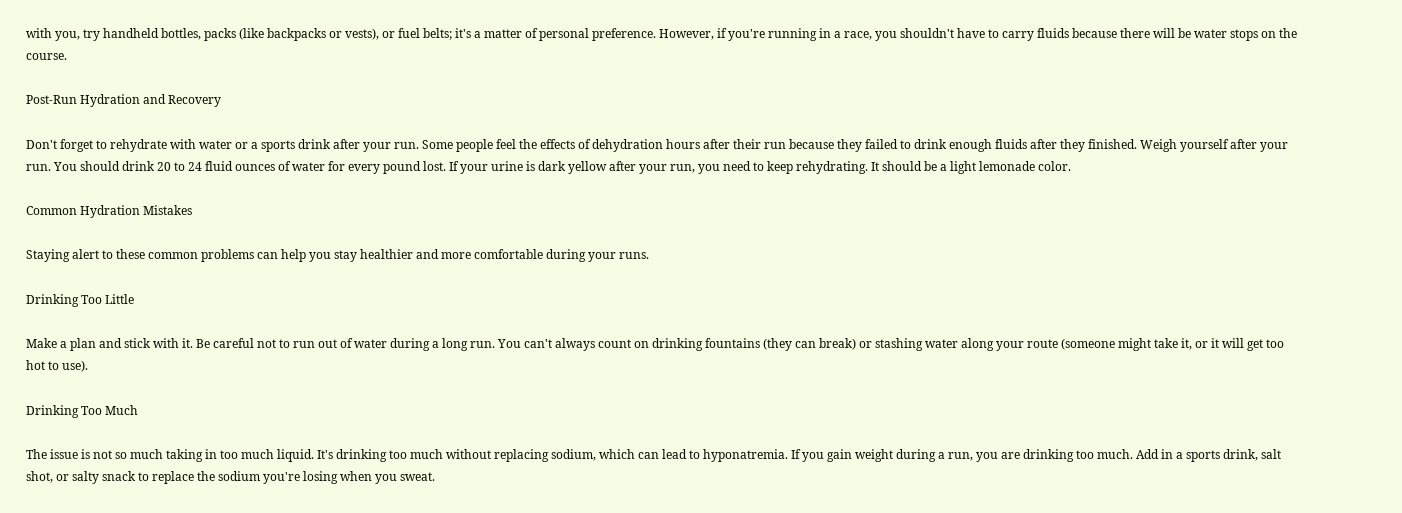with you, try handheld bottles, packs (like backpacks or vests), or fuel belts; it's a matter of personal preference. However, if you're running in a race, you shouldn't have to carry fluids because there will be water stops on the course.

Post-Run Hydration and Recovery

Don't forget to rehydrate with water or a sports drink after your run. Some people feel the effects of dehydration hours after their run because they failed to drink enough fluids after they finished. Weigh yourself after your run. You should drink 20 to 24 fluid ounces of water for every pound lost. If your urine is dark yellow after your run, you need to keep rehydrating. It should be a light lemonade color.

Common Hydration Mistakes

Staying alert to these common problems can help you stay healthier and more comfortable during your runs.

Drinking Too Little

Make a plan and stick with it. Be careful not to run out of water during a long run. You can't always count on drinking fountains (they can break) or stashing water along your route (someone might take it, or it will get too hot to use).

Drinking Too Much

The issue is not so much taking in too much liquid. It's drinking too much without replacing sodium, which can lead to hyponatremia. If you gain weight during a run, you are drinking too much. Add in a sports drink, salt shot, or salty snack to replace the sodium you're losing when you sweat.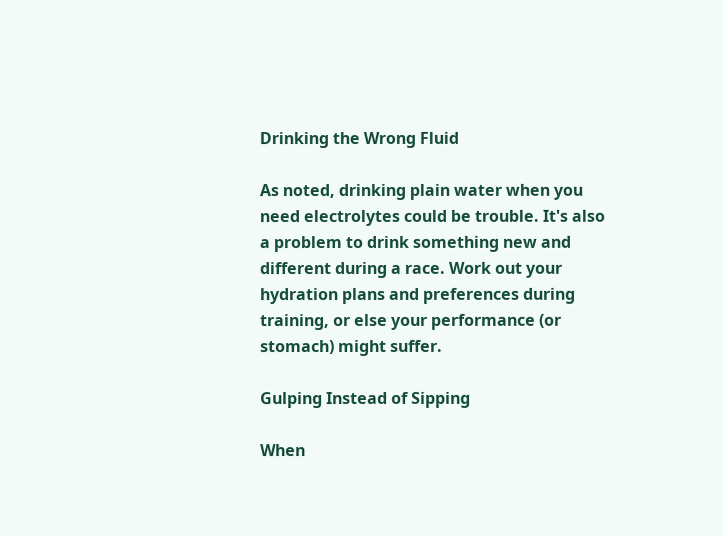Drinking the Wrong Fluid

As noted, drinking plain water when you need electrolytes could be trouble. It's also a problem to drink something new and different during a race. Work out your hydration plans and preferences during training, or else your performance (or stomach) might suffer.

Gulping Instead of Sipping

When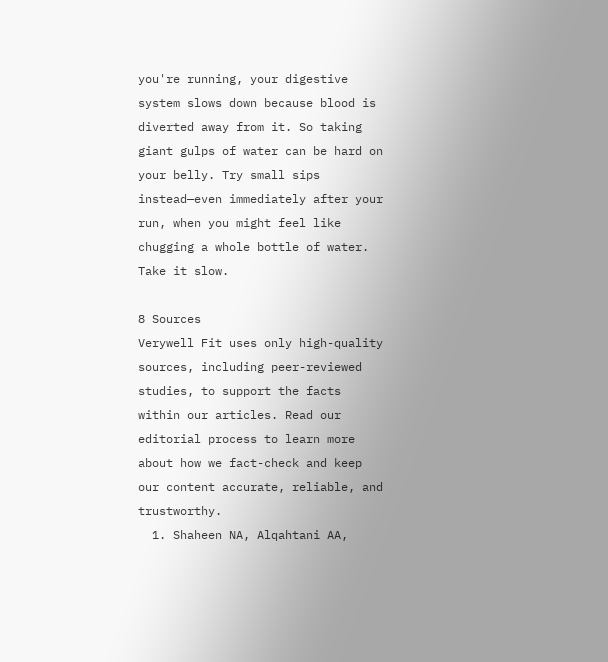you're running, your digestive system slows down because blood is diverted away from it. So taking giant gulps of water can be hard on your belly. Try small sips instead—even immediately after your run, when you might feel like chugging a whole bottle of water. Take it slow.

8 Sources
Verywell Fit uses only high-quality sources, including peer-reviewed studies, to support the facts within our articles. Read our editorial process to learn more about how we fact-check and keep our content accurate, reliable, and trustworthy.
  1. Shaheen NA, Alqahtani AA,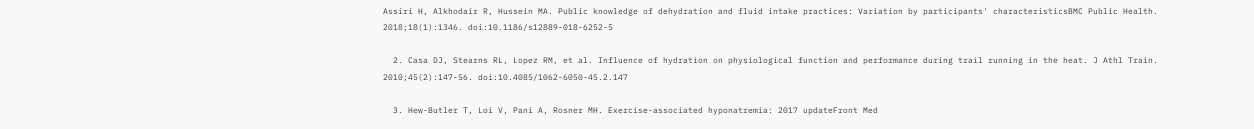Assiri H, Alkhodair R, Hussein MA. Public knowledge of dehydration and fluid intake practices: Variation by participants' characteristicsBMC Public Health. 2018;18(1):1346. doi:10.1186/s12889-018-6252-5

  2. Casa DJ, Stearns RL, Lopez RM, et al. Influence of hydration on physiological function and performance during trail running in the heat. J Athl Train. 2010;45(2):147-56. doi:10.4085/1062-6050-45.2.147

  3. Hew-Butler T, Loi V, Pani A, Rosner MH. Exercise-associated hyponatremia: 2017 updateFront Med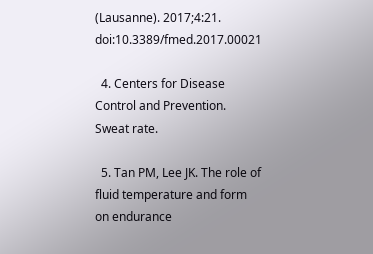(Lausanne). 2017;4:21. doi:10.3389/fmed.2017.00021

  4. Centers for Disease Control and Prevention. Sweat rate.

  5. Tan PM, Lee JK. The role of fluid temperature and form on endurance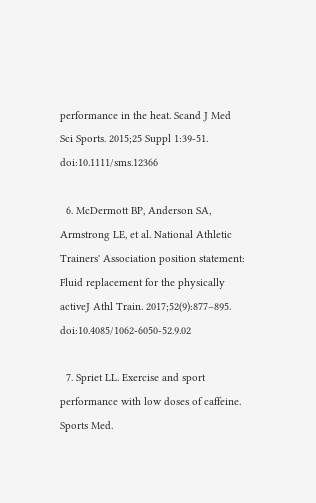performance in the heat. Scand J Med Sci Sports. 2015;25 Suppl 1:39-51. doi:10.1111/sms.12366

  6. McDermott BP, Anderson SA, Armstrong LE, et al. National Athletic Trainers' Association position statement: Fluid replacement for the physically activeJ Athl Train. 2017;52(9):877–895. doi:10.4085/1062-6050-52.9.02

  7. Spriet LL. Exercise and sport performance with low doses of caffeine. Sports Med.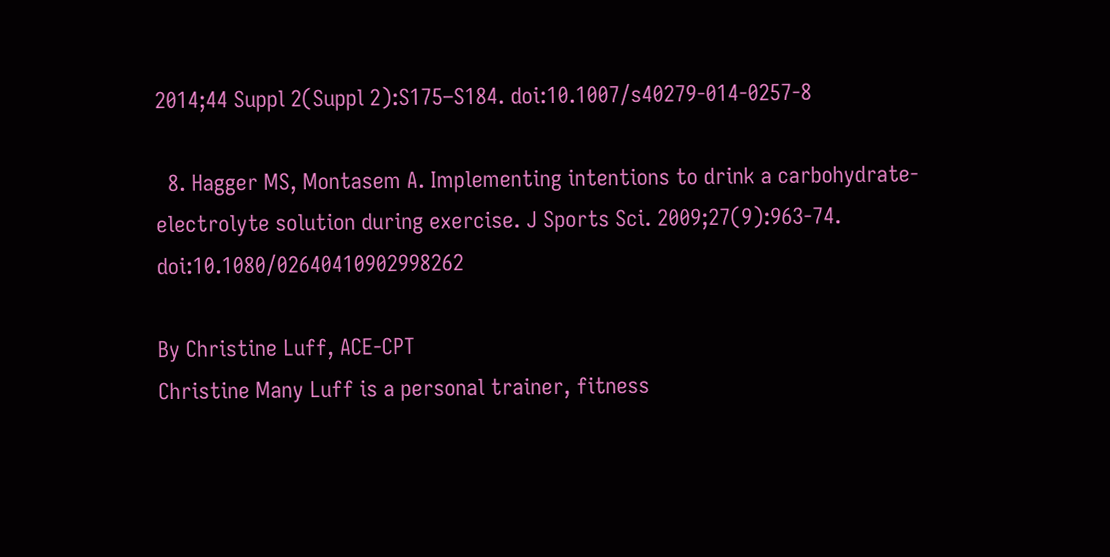2014;44 Suppl 2(Suppl 2):S175–S184. doi:10.1007/s40279-014-0257-8

  8. Hagger MS, Montasem A. Implementing intentions to drink a carbohydrate-electrolyte solution during exercise. J Sports Sci. 2009;27(9):963-74. doi:10.1080/02640410902998262

By Christine Luff, ACE-CPT
Christine Many Luff is a personal trainer, fitness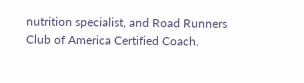nutrition specialist, and Road Runners Club of America Certified Coach.